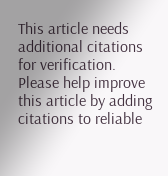This article needs additional citations for verification. Please help improve this article by adding citations to reliable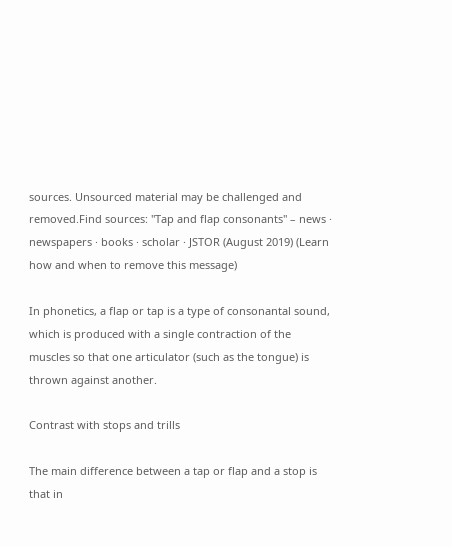sources. Unsourced material may be challenged and removed.Find sources: "Tap and flap consonants" – news · newspapers · books · scholar · JSTOR (August 2019) (Learn how and when to remove this message)

In phonetics, a flap or tap is a type of consonantal sound, which is produced with a single contraction of the muscles so that one articulator (such as the tongue) is thrown against another.

Contrast with stops and trills

The main difference between a tap or flap and a stop is that in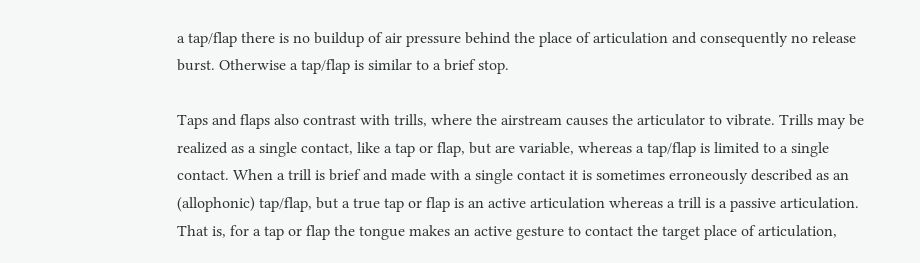a tap/flap there is no buildup of air pressure behind the place of articulation and consequently no release burst. Otherwise a tap/flap is similar to a brief stop.

Taps and flaps also contrast with trills, where the airstream causes the articulator to vibrate. Trills may be realized as a single contact, like a tap or flap, but are variable, whereas a tap/flap is limited to a single contact. When a trill is brief and made with a single contact it is sometimes erroneously described as an (allophonic) tap/flap, but a true tap or flap is an active articulation whereas a trill is a passive articulation. That is, for a tap or flap the tongue makes an active gesture to contact the target place of articulation,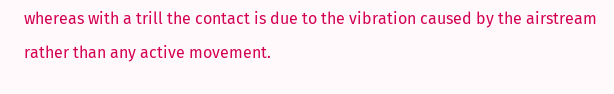whereas with a trill the contact is due to the vibration caused by the airstream rather than any active movement.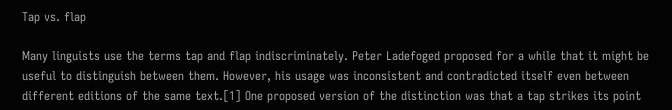Tap vs. flap

Many linguists use the terms tap and flap indiscriminately. Peter Ladefoged proposed for a while that it might be useful to distinguish between them. However, his usage was inconsistent and contradicted itself even between different editions of the same text.[1] One proposed version of the distinction was that a tap strikes its point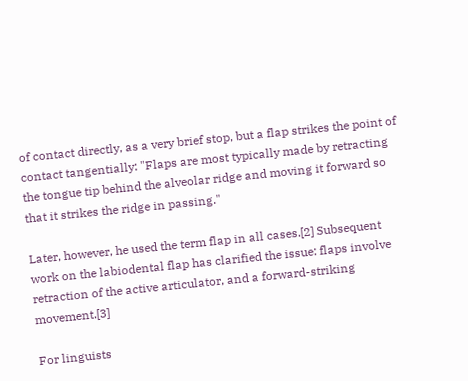of contact directly, as a very brief stop, but a flap strikes the point of contact tangentially: "Flaps are most typically made by retracting the tongue tip behind the alveolar ridge and moving it forward so that it strikes the ridge in passing."

Later, however, he used the term flap in all cases.[2] Subsequent work on the labiodental flap has clarified the issue: flaps involve retraction of the active articulator, and a forward-striking movement.[3]

For linguists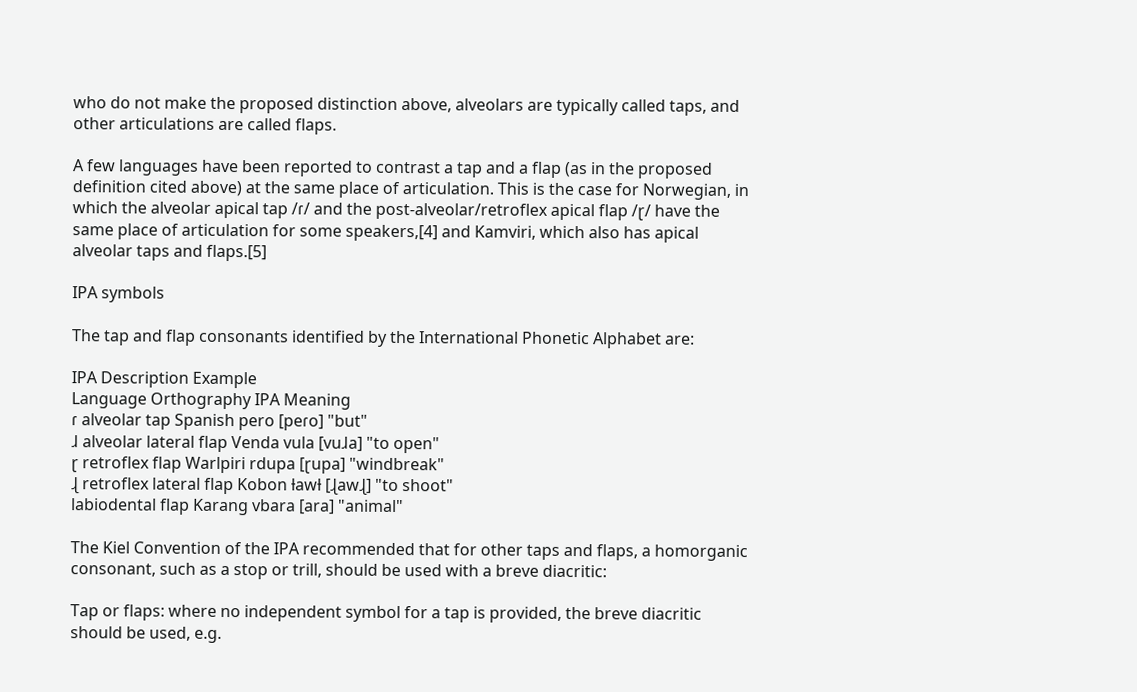who do not make the proposed distinction above, alveolars are typically called taps, and other articulations are called flaps.

A few languages have been reported to contrast a tap and a flap (as in the proposed definition cited above) at the same place of articulation. This is the case for Norwegian, in which the alveolar apical tap /ɾ/ and the post-alveolar/retroflex apical flap /ɽ/ have the same place of articulation for some speakers,[4] and Kamviri, which also has apical alveolar taps and flaps.[5]

IPA symbols

The tap and flap consonants identified by the International Phonetic Alphabet are:

IPA Description Example
Language Orthography IPA Meaning
ɾ alveolar tap Spanish pero [peɾo] "but"
ɺ alveolar lateral flap Venda vula [vuɺa] "to open"
ɽ retroflex flap Warlpiri rdupa [ɽupa] "windbreak"
𝼈 retroflex lateral flap Kobon ƚawƚ [𝼈aw𝼈] "to shoot"
labiodental flap Karang vbara [ara] "animal"

The Kiel Convention of the IPA recommended that for other taps and flaps, a homorganic consonant, such as a stop or trill, should be used with a breve diacritic:

Tap or flaps: where no independent symbol for a tap is provided, the breve diacritic should be used, e.g.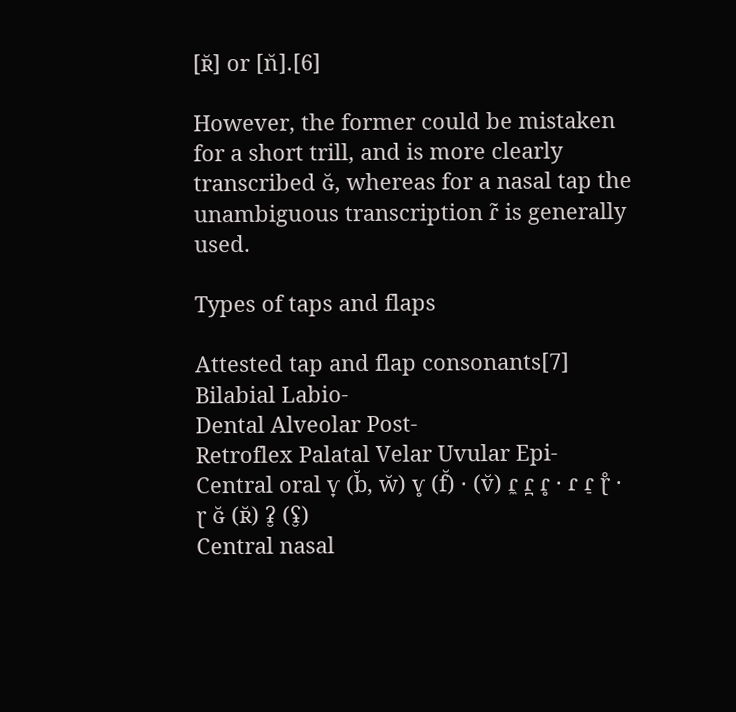[ʀ̆] or [n̆].[6]

However, the former could be mistaken for a short trill, and is more clearly transcribed ɢ̆, whereas for a nasal tap the unambiguous transcription ɾ̃ is generally used.

Types of taps and flaps

Attested tap and flap consonants[7]
Bilabial Labio-
Dental Alveolar Post-
Retroflex Palatal Velar Uvular Epi-
Central oral ⱱ̟ (b̆, w̆) ⱱ̥ (f̆) · (v̆) ɾ̼ ɾ̪ ɾ̥ · ɾ ɾ̠ ɽ̊ · ɽ ɢ̆ (ʀ̆) ʡ̮ (ʢ̮)
Central nasal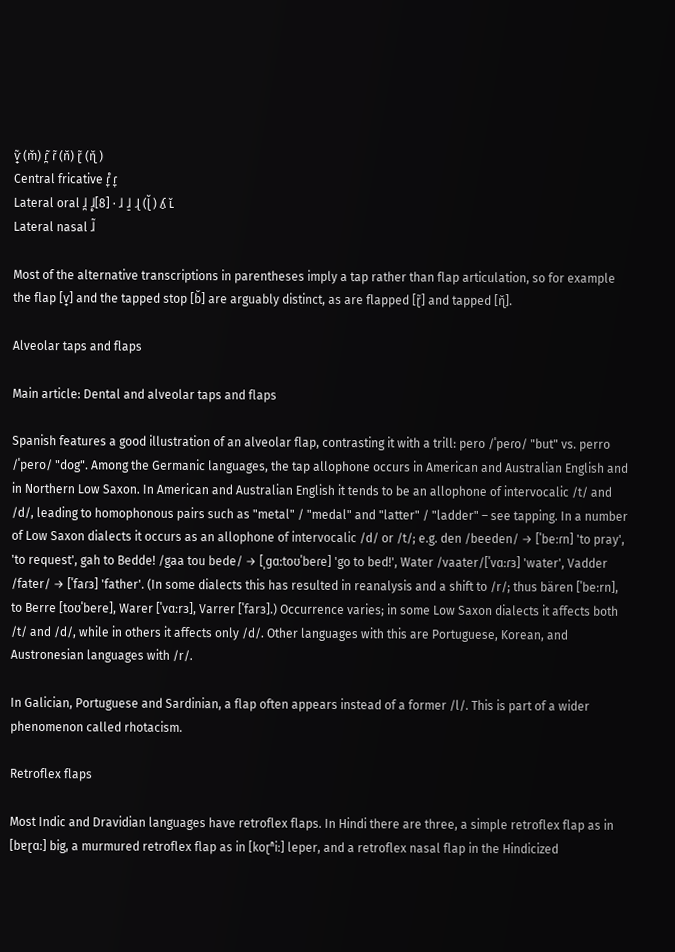ⱱ̟̃ (m̆) ɾ̪̃ ɾ̃ (n̆) ɽ̃ (ɳ̆ )
Central fricative ɾ̞̊ ɾ̞
Lateral oral ɺ̪ ɺ̥[8] · ɺ ɺ̠ 𝼈 (ɭ̆ ) ʎ̮ ʟ̆
Lateral nasal ɺ̃

Most of the alternative transcriptions in parentheses imply a tap rather than flap articulation, so for example the flap [ⱱ̟] and the tapped stop [b̆] are arguably distinct, as are flapped [ɽ̃] and tapped [ɳ̆].

Alveolar taps and flaps

Main article: Dental and alveolar taps and flaps

Spanish features a good illustration of an alveolar flap, contrasting it with a trill: pero /ˈpeɾo/ "but" vs. perro /ˈpero/ "dog". Among the Germanic languages, the tap allophone occurs in American and Australian English and in Northern Low Saxon. In American and Australian English it tends to be an allophone of intervocalic /t/ and /d/, leading to homophonous pairs such as "metal" / "medal" and "latter" / "ladder" – see tapping. In a number of Low Saxon dialects it occurs as an allophone of intervocalic /d/ or /t/; e.g. den /beeden/ → [ˈbeːɾn] 'to pray', 'to request', gah to Bedde! /gaa tou bede/ → [ˌɡɑːtoʊˈbeɾe] 'go to bed!', Water /vaater/[ˈvɑːɾɜ] 'water', Vadder /fater/ → [ˈfaɾɜ] 'father'. (In some dialects this has resulted in reanalysis and a shift to /r/; thus bären [ˈbeːrn], to Berre [toʊˈbere], Warer [ˈvɑːrɜ], Varrer [ˈfarɜ].) Occurrence varies; in some Low Saxon dialects it affects both /t/ and /d/, while in others it affects only /d/. Other languages with this are Portuguese, Korean, and Austronesian languages with /r/.

In Galician, Portuguese and Sardinian, a flap often appears instead of a former /l/. This is part of a wider phenomenon called rhotacism.

Retroflex flaps

Most Indic and Dravidian languages have retroflex flaps. In Hindi there are three, a simple retroflex flap as in [bɐɽɑː] big, a murmured retroflex flap as in [koɽʱiː] leper, and a retroflex nasal flap in the Hindicized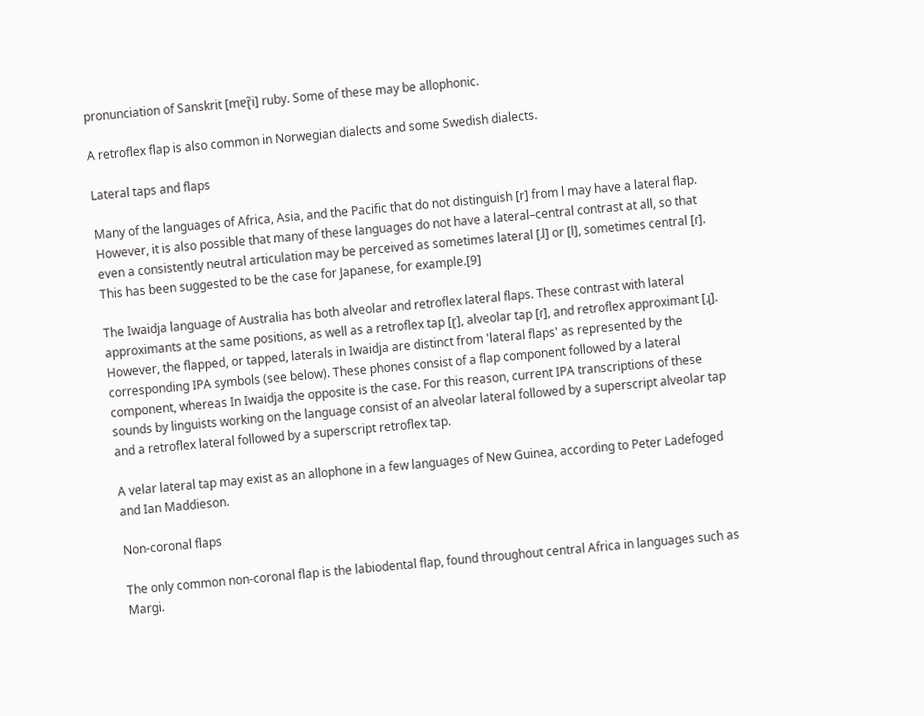pronunciation of Sanskrit [mɐɽ̃i] ruby. Some of these may be allophonic.

A retroflex flap is also common in Norwegian dialects and some Swedish dialects.

Lateral taps and flaps

Many of the languages of Africa, Asia, and the Pacific that do not distinguish [r] from l may have a lateral flap. However, it is also possible that many of these languages do not have a lateral–central contrast at all, so that even a consistently neutral articulation may be perceived as sometimes lateral [ɺ] or [l], sometimes central [ɾ]. This has been suggested to be the case for Japanese, for example.[9]

The Iwaidja language of Australia has both alveolar and retroflex lateral flaps. These contrast with lateral approximants at the same positions, as well as a retroflex tap [ɽ], alveolar tap [ɾ], and retroflex approximant [ɻ]. However, the flapped, or tapped, laterals in Iwaidja are distinct from 'lateral flaps' as represented by the corresponding IPA symbols (see below). These phones consist of a flap component followed by a lateral component, whereas In Iwaidja the opposite is the case. For this reason, current IPA transcriptions of these sounds by linguists working on the language consist of an alveolar lateral followed by a superscript alveolar tap and a retroflex lateral followed by a superscript retroflex tap.

A velar lateral tap may exist as an allophone in a few languages of New Guinea, according to Peter Ladefoged and Ian Maddieson.

Non-coronal flaps

The only common non-coronal flap is the labiodental flap, found throughout central Africa in languages such as Margi.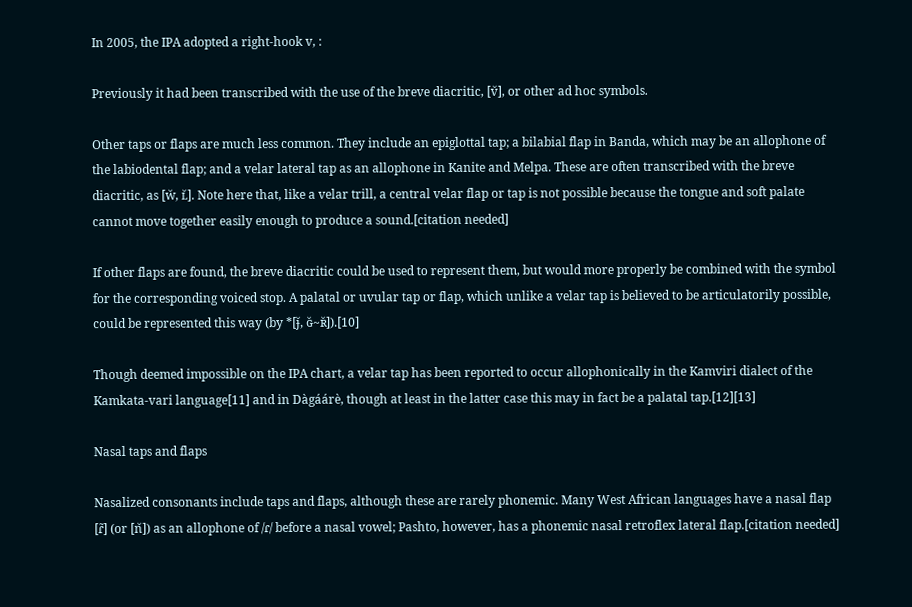In 2005, the IPA adopted a right-hook v, :

Previously it had been transcribed with the use of the breve diacritic, [v̆], or other ad hoc symbols.

Other taps or flaps are much less common. They include an epiglottal tap; a bilabial flap in Banda, which may be an allophone of the labiodental flap; and a velar lateral tap as an allophone in Kanite and Melpa. These are often transcribed with the breve diacritic, as [w̆, ʟ̆]. Note here that, like a velar trill, a central velar flap or tap is not possible because the tongue and soft palate cannot move together easily enough to produce a sound.[citation needed]

If other flaps are found, the breve diacritic could be used to represent them, but would more properly be combined with the symbol for the corresponding voiced stop. A palatal or uvular tap or flap, which unlike a velar tap is believed to be articulatorily possible, could be represented this way (by *[ɟ̆, ɢ̆~ʀ̆]).[10]

Though deemed impossible on the IPA chart, a velar tap has been reported to occur allophonically in the Kamviri dialect of the Kamkata-vari language[11] and in Dàgáárè, though at least in the latter case this may in fact be a palatal tap.[12][13]

Nasal taps and flaps

Nasalized consonants include taps and flaps, although these are rarely phonemic. Many West African languages have a nasal flap [ɾ̃] (or [n̆]) as an allophone of /ɾ/ before a nasal vowel; Pashto, however, has a phonemic nasal retroflex lateral flap.[citation needed]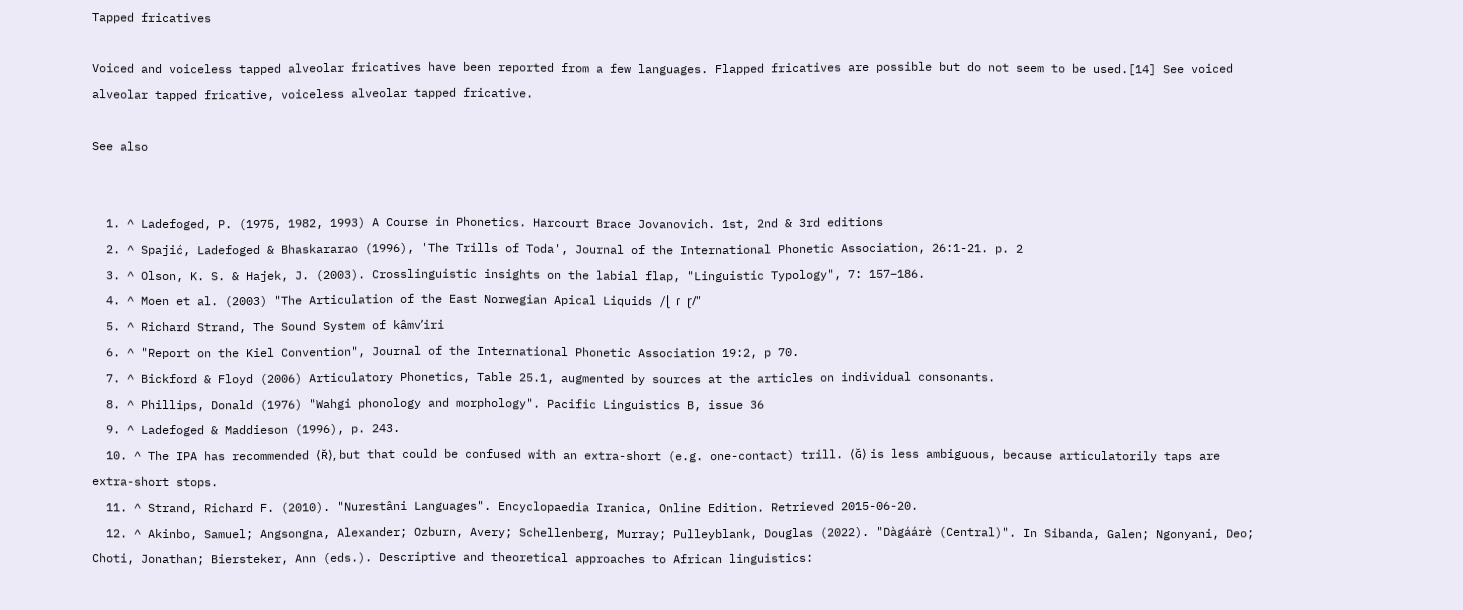Tapped fricatives

Voiced and voiceless tapped alveolar fricatives have been reported from a few languages. Flapped fricatives are possible but do not seem to be used.[14] See voiced alveolar tapped fricative, voiceless alveolar tapped fricative.

See also


  1. ^ Ladefoged, P. (1975, 1982, 1993) A Course in Phonetics. Harcourt Brace Jovanovich. 1st, 2nd & 3rd editions
  2. ^ Spajić, Ladefoged & Bhaskararao (1996), 'The Trills of Toda', Journal of the International Phonetic Association, 26:1-21. p. 2
  3. ^ Olson, K. S. & Hajek, J. (2003). Crosslinguistic insights on the labial flap, "Linguistic Typology", 7: 157–186.
  4. ^ Moen et al. (2003) "The Articulation of the East Norwegian Apical Liquids /ɭ ɾ ɽ/"
  5. ^ Richard Strand, The Sound System of kâmvʹiri
  6. ^ "Report on the Kiel Convention", Journal of the International Phonetic Association 19:2, p 70.
  7. ^ Bickford & Floyd (2006) Articulatory Phonetics, Table 25.1, augmented by sources at the articles on individual consonants.
  8. ^ Phillips, Donald (1976) "Wahgi phonology and morphology". Pacific Linguistics B, issue 36
  9. ^ Ladefoged & Maddieson (1996), p. 243.
  10. ^ The IPA has recommended ⟨ʀ̆⟩, but that could be confused with an extra-short (e.g. one-contact) trill. ⟨ɢ̆⟩ is less ambiguous, because articulatorily taps are extra-short stops.
  11. ^ Strand, Richard F. (2010). "Nurestâni Languages". Encyclopaedia Iranica, Online Edition. Retrieved 2015-06-20.
  12. ^ Akinbo, Samuel; Angsongna, Alexander; Ozburn, Avery; Schellenberg, Murray; Pulleyblank, Douglas (2022). "Dàgáárè (Central)". In Sibanda, Galen; Ngonyani, Deo; Choti, Jonathan; Biersteker, Ann (eds.). Descriptive and theoretical approaches to African linguistics: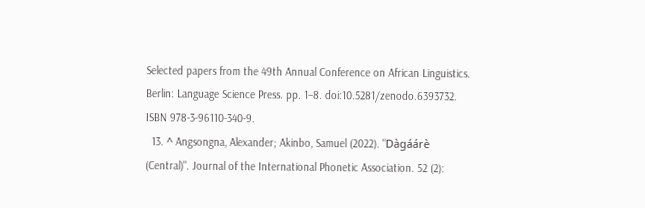Selected papers from the 49th Annual Conference on African Linguistics. Berlin: Language Science Press. pp. 1–8. doi:10.5281/zenodo.6393732. ISBN 978-3-96110-340-9.
  13. ^ Angsongna, Alexander; Akinbo, Samuel (2022). "Dàgáárè (Central)". Journal of the International Phonetic Association. 52 (2):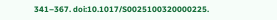341–367. doi:10.1017/S0025100320000225.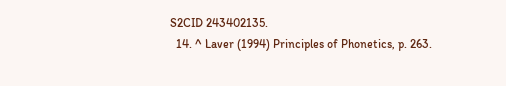S2CID 243402135.
  14. ^ Laver (1994) Principles of Phonetics, p. 263.